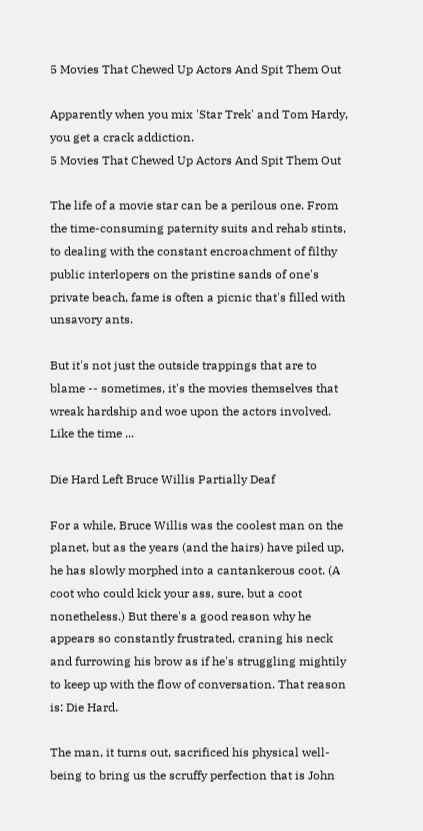5 Movies That Chewed Up Actors And Spit Them Out

Apparently when you mix 'Star Trek' and Tom Hardy, you get a crack addiction.
5 Movies That Chewed Up Actors And Spit Them Out

The life of a movie star can be a perilous one. From the time-consuming paternity suits and rehab stints, to dealing with the constant encroachment of filthy public interlopers on the pristine sands of one's private beach, fame is often a picnic that's filled with unsavory ants.

But it's not just the outside trappings that are to blame -- sometimes, it's the movies themselves that wreak hardship and woe upon the actors involved. Like the time ...

Die Hard Left Bruce Willis Partially Deaf

For a while, Bruce Willis was the coolest man on the planet, but as the years (and the hairs) have piled up, he has slowly morphed into a cantankerous coot. (A coot who could kick your ass, sure, but a coot nonetheless.) But there's a good reason why he appears so constantly frustrated, craning his neck and furrowing his brow as if he's struggling mightily to keep up with the flow of conversation. That reason is: Die Hard.

The man, it turns out, sacrificed his physical well-being to bring us the scruffy perfection that is John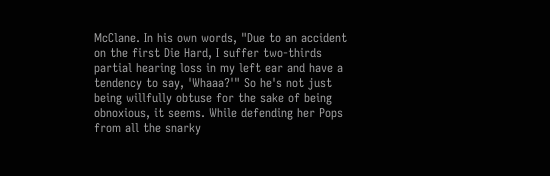McClane. In his own words, "Due to an accident on the first Die Hard, I suffer two-thirds partial hearing loss in my left ear and have a tendency to say, 'Whaaa?'" So he's not just being willfully obtuse for the sake of being obnoxious, it seems. While defending her Pops from all the snarky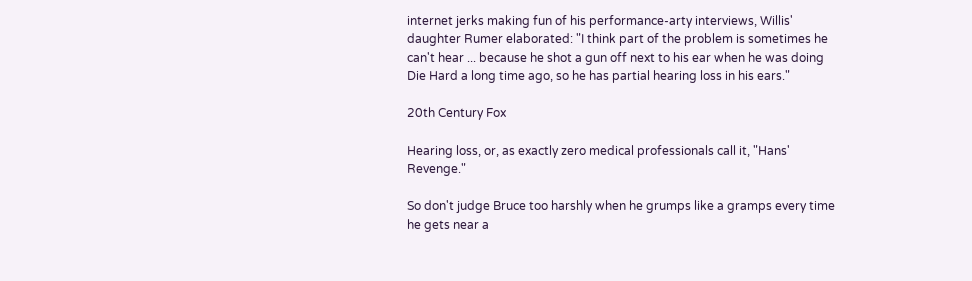internet jerks making fun of his performance-arty interviews, Willis' daughter Rumer elaborated: "I think part of the problem is sometimes he can't hear ... because he shot a gun off next to his ear when he was doing Die Hard a long time ago, so he has partial hearing loss in his ears."

20th Century Fox

Hearing loss, or, as exactly zero medical professionals call it, "Hans' Revenge."

So don't judge Bruce too harshly when he grumps like a gramps every time he gets near a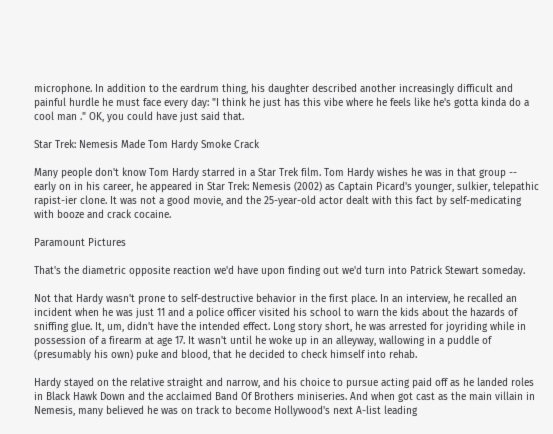microphone. In addition to the eardrum thing, his daughter described another increasingly difficult and painful hurdle he must face every day: "I think he just has this vibe where he feels like he's gotta kinda do a cool man ." OK, you could have just said that.

Star Trek: Nemesis Made Tom Hardy Smoke Crack

Many people don't know Tom Hardy starred in a Star Trek film. Tom Hardy wishes he was in that group -- early on in his career, he appeared in Star Trek: Nemesis (2002) as Captain Picard's younger, sulkier, telepathic rapist-ier clone. It was not a good movie, and the 25-year-old actor dealt with this fact by self-medicating with booze and crack cocaine.

Paramount Pictures

That's the diametric opposite reaction we'd have upon finding out we'd turn into Patrick Stewart someday.

Not that Hardy wasn't prone to self-destructive behavior in the first place. In an interview, he recalled an incident when he was just 11 and a police officer visited his school to warn the kids about the hazards of sniffing glue. It, um, didn't have the intended effect. Long story short, he was arrested for joyriding while in possession of a firearm at age 17. It wasn't until he woke up in an alleyway, wallowing in a puddle of (presumably his own) puke and blood, that he decided to check himself into rehab.

Hardy stayed on the relative straight and narrow, and his choice to pursue acting paid off as he landed roles in Black Hawk Down and the acclaimed Band Of Brothers miniseries. And when got cast as the main villain in Nemesis, many believed he was on track to become Hollywood's next A-list leading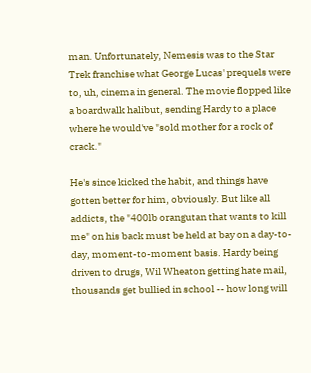man. Unfortunately, Nemesis was to the Star Trek franchise what George Lucas' prequels were to, uh, cinema in general. The movie flopped like a boardwalk halibut, sending Hardy to a place where he would've "sold mother for a rock of crack."

He's since kicked the habit, and things have gotten better for him, obviously. But like all addicts, the "400lb orangutan that wants to kill me" on his back must be held at bay on a day-to-day, moment-to-moment basis. Hardy being driven to drugs, Wil Wheaton getting hate mail, thousands get bullied in school -- how long will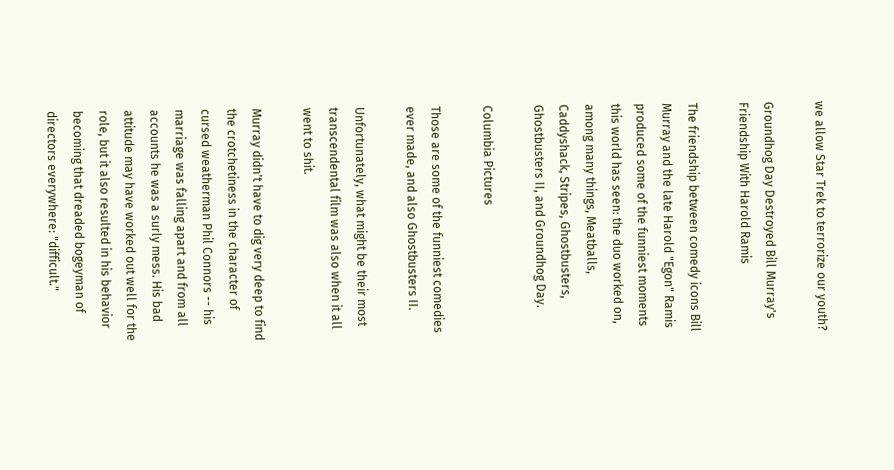we allow Star Trek to terrorize our youth?

Groundhog Day Destroyed Bill Murray's Friendship With Harold Ramis

The friendship between comedy icons Bill Murray and the late Harold "Egon" Ramis produced some of the funniest moments this world has seen: the duo worked on, among many things, Meatballs, Caddyshack, Stripes, Ghostbusters, Ghostbusters II, and Groundhog Day.

Columbia Pictures

Those are some of the funniest comedies ever made, and also Ghostbusters II.

Unfortunately, what might be their most transcendental film was also when it all went to shit.

Murray didn't have to dig very deep to find the crotchetiness in the character of cursed weatherman Phil Connors -- his marriage was falling apart and from all accounts he was a surly mess. His bad attitude may have worked out well for the role, but it also resulted in his behavior becoming that dreaded bogeyman of directors everywhere: "difficult."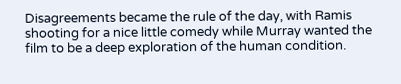Disagreements became the rule of the day, with Ramis shooting for a nice little comedy while Murray wanted the film to be a deep exploration of the human condition.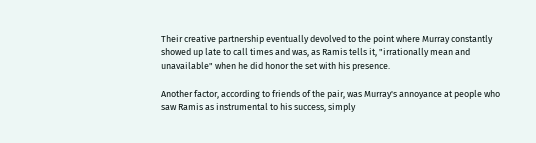Their creative partnership eventually devolved to the point where Murray constantly showed up late to call times and was, as Ramis tells it, "irrationally mean and unavailable" when he did honor the set with his presence.

Another factor, according to friends of the pair, was Murray's annoyance at people who saw Ramis as instrumental to his success, simply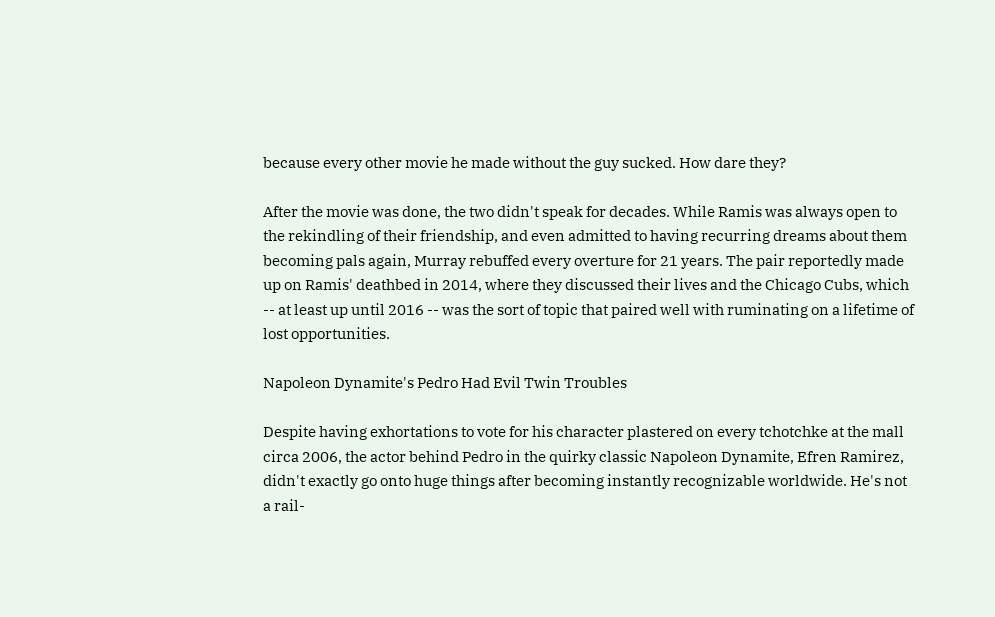because every other movie he made without the guy sucked. How dare they?

After the movie was done, the two didn't speak for decades. While Ramis was always open to the rekindling of their friendship, and even admitted to having recurring dreams about them becoming pals again, Murray rebuffed every overture for 21 years. The pair reportedly made up on Ramis' deathbed in 2014, where they discussed their lives and the Chicago Cubs, which -- at least up until 2016 -- was the sort of topic that paired well with ruminating on a lifetime of lost opportunities.

Napoleon Dynamite's Pedro Had Evil Twin Troubles

Despite having exhortations to vote for his character plastered on every tchotchke at the mall circa 2006, the actor behind Pedro in the quirky classic Napoleon Dynamite, Efren Ramirez, didn't exactly go onto huge things after becoming instantly recognizable worldwide. He's not a rail-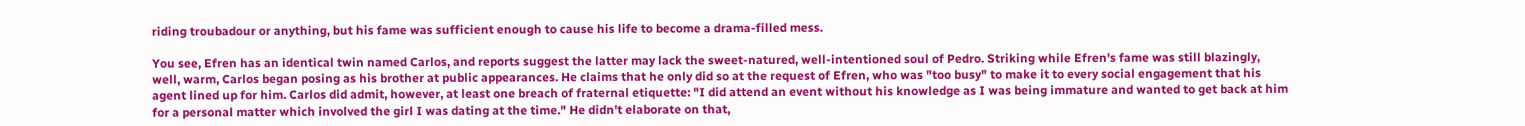riding troubadour or anything, but his fame was sufficient enough to cause his life to become a drama-filled mess.

You see, Efren has an identical twin named Carlos, and reports suggest the latter may lack the sweet-natured, well-intentioned soul of Pedro. Striking while Efren's fame was still blazingly, well, warm, Carlos began posing as his brother at public appearances. He claims that he only did so at the request of Efren, who was "too busy" to make it to every social engagement that his agent lined up for him. Carlos did admit, however, at least one breach of fraternal etiquette: "I did attend an event without his knowledge as I was being immature and wanted to get back at him for a personal matter which involved the girl I was dating at the time." He didn't elaborate on that,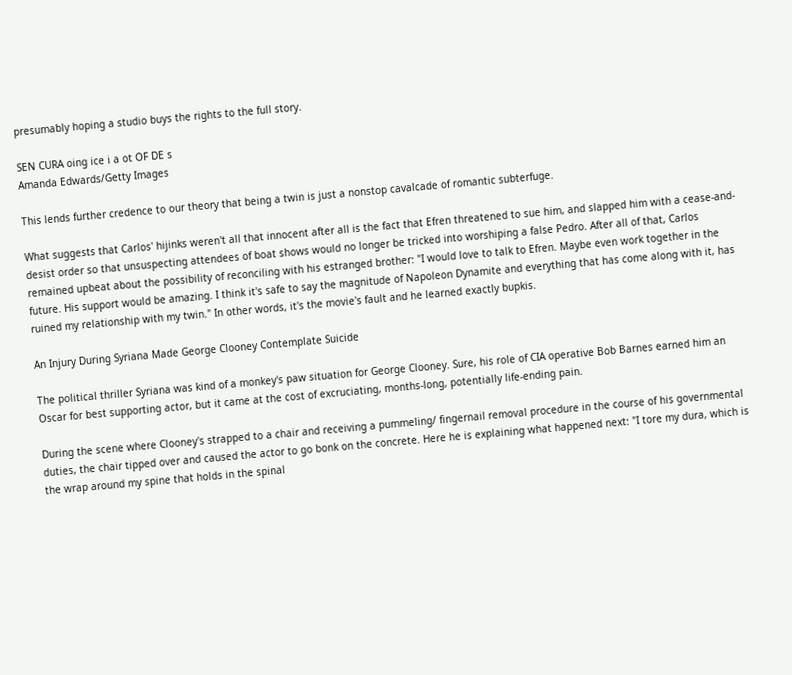presumably hoping a studio buys the rights to the full story.

SEN CURA oing ice i a ot OF DE s
Amanda Edwards/Getty Images

This lends further credence to our theory that being a twin is just a nonstop cavalcade of romantic subterfuge.

What suggests that Carlos' hijinks weren't all that innocent after all is the fact that Efren threatened to sue him, and slapped him with a cease-and-desist order so that unsuspecting attendees of boat shows would no longer be tricked into worshiping a false Pedro. After all of that, Carlos remained upbeat about the possibility of reconciling with his estranged brother: "I would love to talk to Efren. Maybe even work together in the future. His support would be amazing. I think it's safe to say the magnitude of Napoleon Dynamite and everything that has come along with it, has ruined my relationship with my twin." In other words, it's the movie's fault and he learned exactly bupkis.

An Injury During Syriana Made George Clooney Contemplate Suicide

The political thriller Syriana was kind of a monkey's paw situation for George Clooney. Sure, his role of CIA operative Bob Barnes earned him an Oscar for best supporting actor, but it came at the cost of excruciating, months-long, potentially life-ending pain.

During the scene where Clooney's strapped to a chair and receiving a pummeling/ fingernail removal procedure in the course of his governmental duties, the chair tipped over and caused the actor to go bonk on the concrete. Here he is explaining what happened next: "I tore my dura, which is the wrap around my spine that holds in the spinal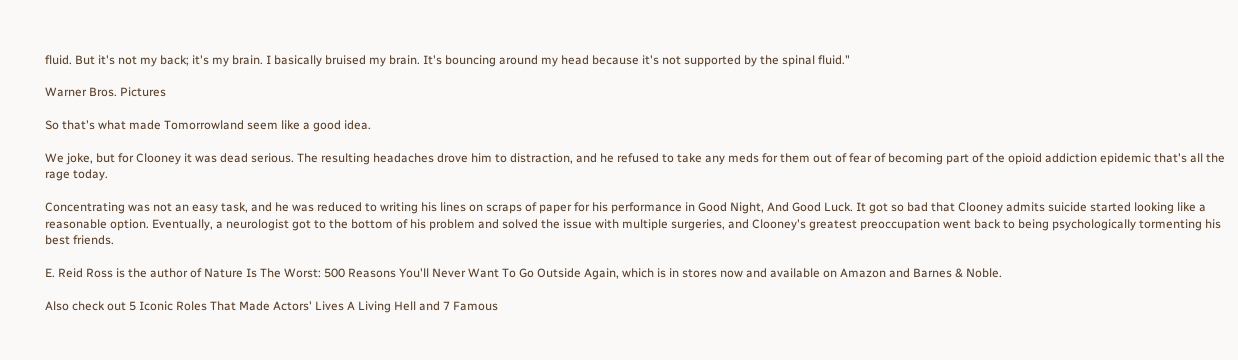fluid. But it's not my back; it's my brain. I basically bruised my brain. It's bouncing around my head because it's not supported by the spinal fluid."

Warner Bros. Pictures

So that's what made Tomorrowland seem like a good idea.

We joke, but for Clooney it was dead serious. The resulting headaches drove him to distraction, and he refused to take any meds for them out of fear of becoming part of the opioid addiction epidemic that's all the rage today.

Concentrating was not an easy task, and he was reduced to writing his lines on scraps of paper for his performance in Good Night, And Good Luck. It got so bad that Clooney admits suicide started looking like a reasonable option. Eventually, a neurologist got to the bottom of his problem and solved the issue with multiple surgeries, and Clooney's greatest preoccupation went back to being psychologically tormenting his best friends.

E. Reid Ross is the author of Nature Is The Worst: 500 Reasons You'll Never Want To Go Outside Again, which is in stores now and available on Amazon and Barnes & Noble.

Also check out 5 Iconic Roles That Made Actors' Lives A Living Hell and 7 Famous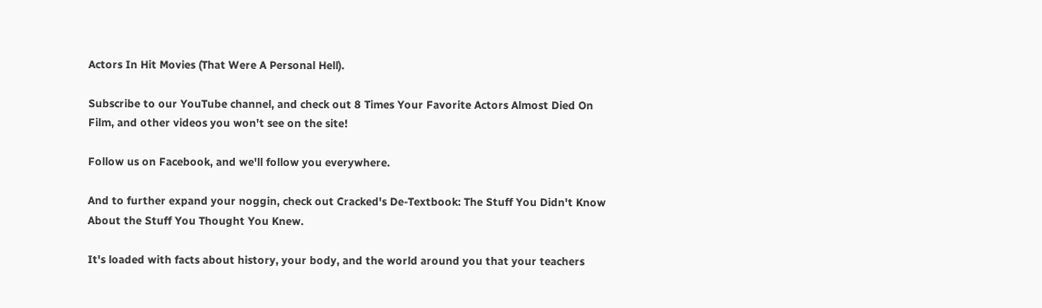Actors In Hit Movies (That Were A Personal Hell).

Subscribe to our YouTube channel, and check out 8 Times Your Favorite Actors Almost Died On Film, and other videos you won't see on the site!

Follow us on Facebook, and we'll follow you everywhere.

And to further expand your noggin, check out Cracked's De-Textbook: The Stuff You Didn't Know About the Stuff You Thought You Knew.

It's loaded with facts about history, your body, and the world around you that your teachers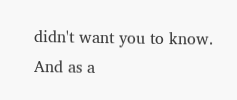didn't want you to know. And as a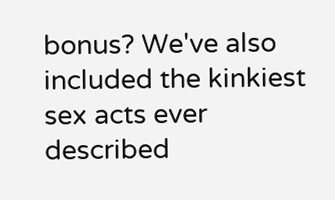bonus? We've also included the kinkiest sex acts ever described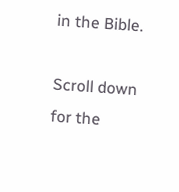in the Bible.

Scroll down for the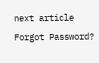next article
Forgot Password?